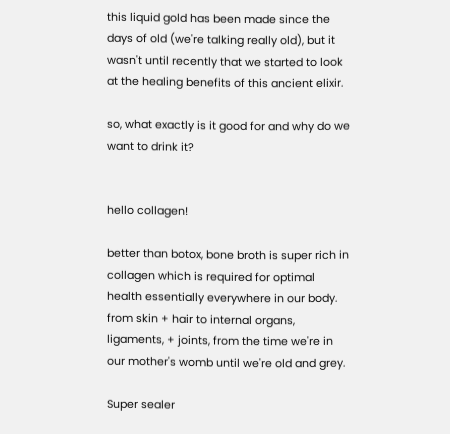this liquid gold has been made since the days of old (we're talking really old), but it wasn't until recently that we started to look at the healing benefits of this ancient elixir.

so, what exactly is it good for and why do we want to drink it?


hello collagen!

better than botox, bone broth is super rich in collagen which is required for optimal health essentially everywhere in our body. from skin + hair to internal organs, ligaments, + joints, from the time we're in our mother's womb until we're old and grey.

Super sealer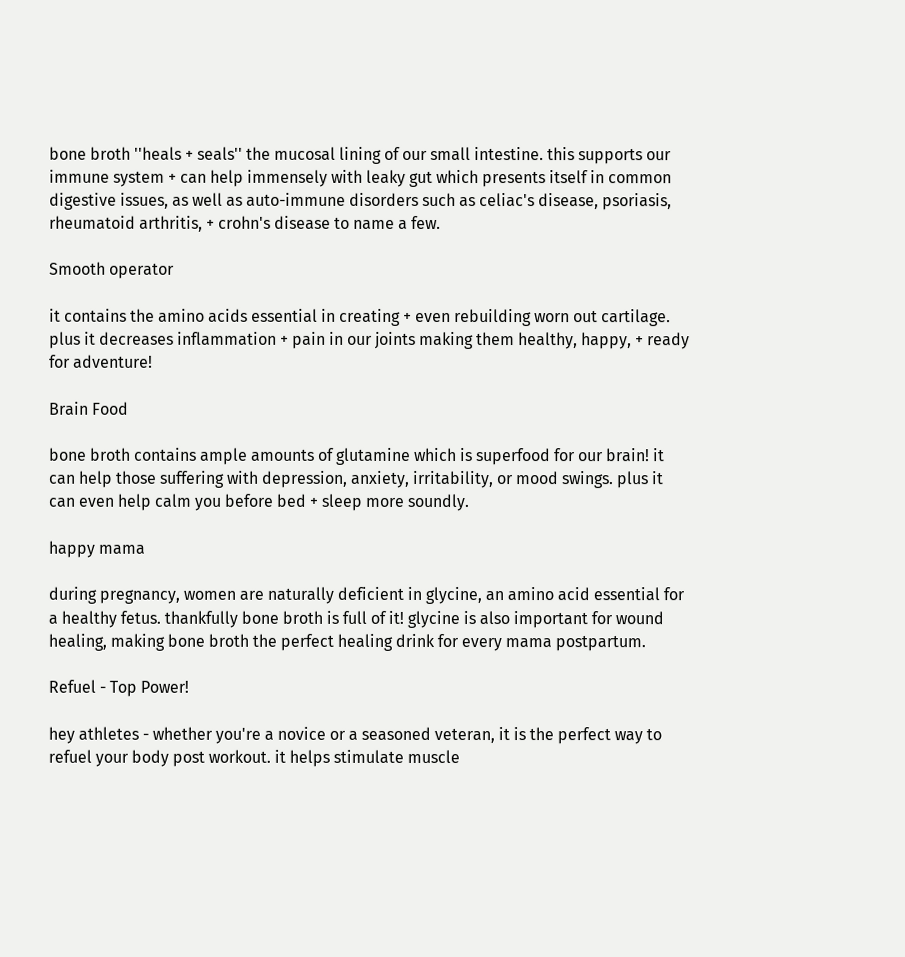bone broth ''heals + seals'' the mucosal lining of our small intestine. this supports our immune system + can help immensely with leaky gut which presents itself in common digestive issues, as well as auto-immune disorders such as celiac's disease, psoriasis, rheumatoid arthritis, + crohn's disease to name a few.

Smooth operator

it contains the amino acids essential in creating + even rebuilding worn out cartilage. plus it decreases inflammation + pain in our joints making them healthy, happy, + ready for adventure!

Brain Food

bone broth contains ample amounts of glutamine which is superfood for our brain! it can help those suffering with depression, anxiety, irritability, or mood swings. plus it can even help calm you before bed + sleep more soundly.

happy mama

during pregnancy, women are naturally deficient in glycine, an amino acid essential for a healthy fetus. thankfully bone broth is full of it! glycine is also important for wound healing, making bone broth the perfect healing drink for every mama postpartum.

Refuel - Top Power!

hey athletes - whether you're a novice or a seasoned veteran, it is the perfect way to refuel your body post workout. it helps stimulate muscle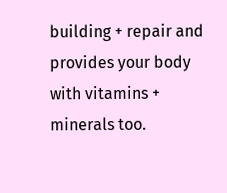building + repair and provides your body with vitamins + minerals too.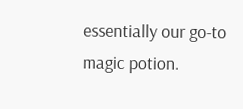essentially our go-to magic potion.